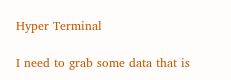Hyper Terminal

I need to grab some data that is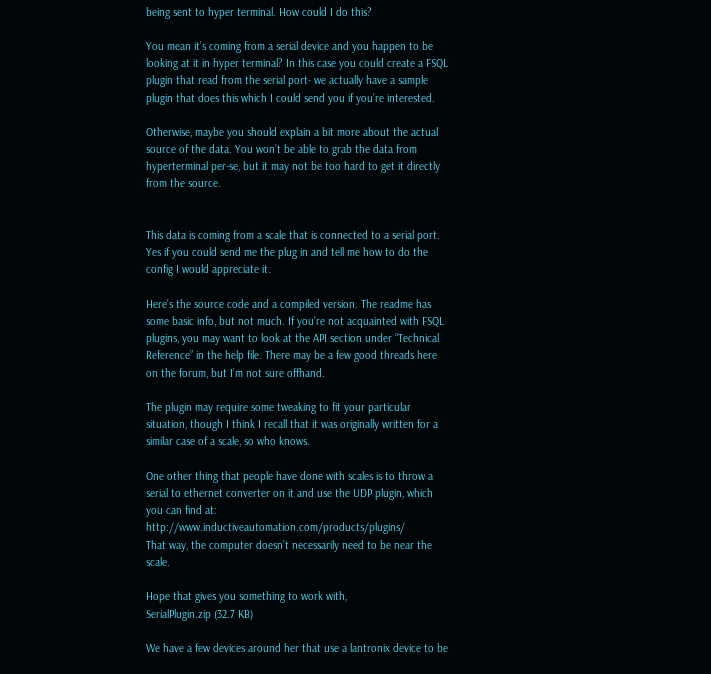being sent to hyper terminal. How could I do this?

You mean it’s coming from a serial device and you happen to be looking at it in hyper terminal? In this case you could create a FSQL plugin that read from the serial port- we actually have a sample plugin that does this which I could send you if you’re interested.

Otherwise, maybe you should explain a bit more about the actual source of the data. You won’t be able to grab the data from hyperterminal per-se, but it may not be too hard to get it directly from the source.


This data is coming from a scale that is connected to a serial port. Yes if you could send me the plug in and tell me how to do the config I would appreciate it.

Here’s the source code and a compiled version. The readme has some basic info, but not much. If you’re not acquainted with FSQL plugins, you may want to look at the API section under “Technical Reference” in the help file. There may be a few good threads here on the forum, but I’m not sure offhand.

The plugin may require some tweaking to fit your particular situation, though I think I recall that it was originally written for a similar case of a scale, so who knows.

One other thing that people have done with scales is to throw a serial to ethernet converter on it and use the UDP plugin, which you can find at: http://www.inductiveautomation.com/products/plugins/
That way, the computer doesn’t necessarily need to be near the scale.

Hope that gives you something to work with,
SerialPlugin.zip (32.7 KB)

We have a few devices around her that use a lantronix device to be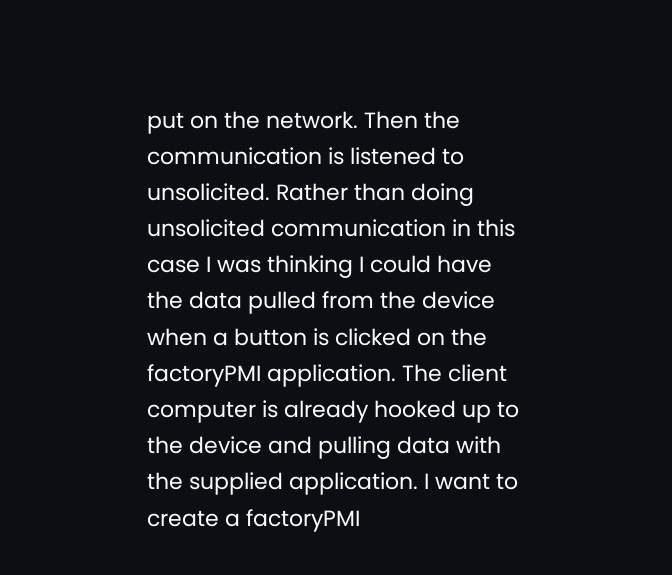put on the network. Then the communication is listened to unsolicited. Rather than doing unsolicited communication in this case I was thinking I could have the data pulled from the device when a button is clicked on the factoryPMI application. The client computer is already hooked up to the device and pulling data with the supplied application. I want to create a factoryPMI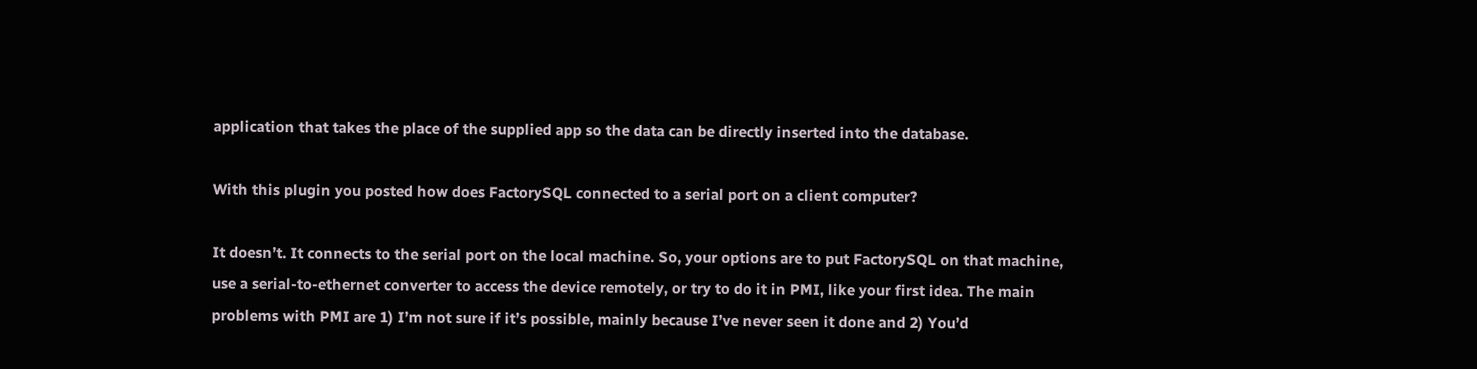application that takes the place of the supplied app so the data can be directly inserted into the database.

With this plugin you posted how does FactorySQL connected to a serial port on a client computer?

It doesn’t. It connects to the serial port on the local machine. So, your options are to put FactorySQL on that machine, use a serial-to-ethernet converter to access the device remotely, or try to do it in PMI, like your first idea. The main problems with PMI are 1) I’m not sure if it’s possible, mainly because I’ve never seen it done and 2) You’d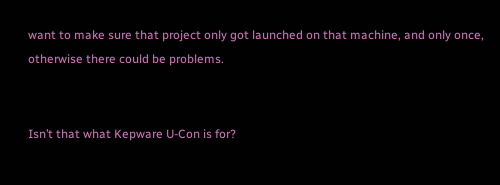want to make sure that project only got launched on that machine, and only once, otherwise there could be problems.


Isn’t that what Kepware U-Con is for?